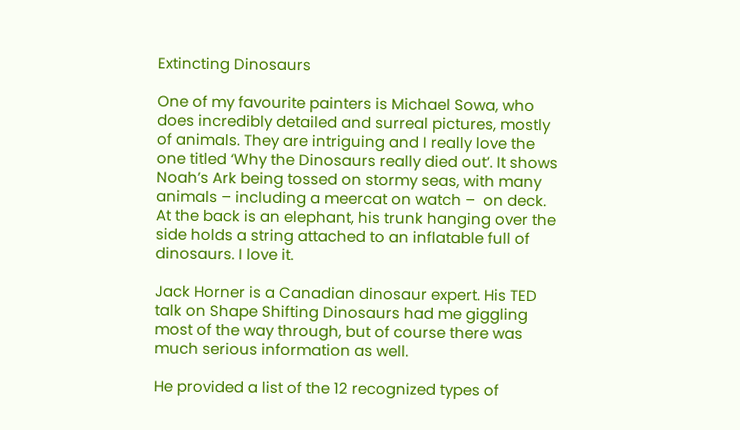Extincting Dinosaurs

One of my favourite painters is Michael Sowa, who does incredibly detailed and surreal pictures, mostly of animals. They are intriguing and I really love the one titled ‘Why the Dinosaurs really died out’. It shows Noah’s Ark being tossed on stormy seas, with many animals – including a meercat on watch –  on deck. At the back is an elephant, his trunk hanging over the side holds a string attached to an inflatable full of dinosaurs. I love it.

Jack Horner is a Canadian dinosaur expert. His TED talk on Shape Shifting Dinosaurs had me giggling most of the way through, but of course there was much serious information as well.

He provided a list of the 12 recognized types of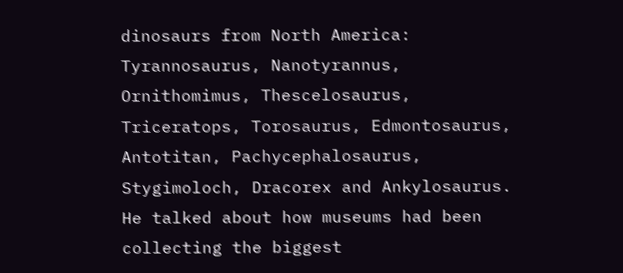dinosaurs from North America: Tyrannosaurus, Nanotyrannus, Ornithomimus, Thescelosaurus, Triceratops, Torosaurus, Edmontosaurus, Antotitan, Pachycephalosaurus, Stygimoloch, Dracorex and Ankylosaurus. He talked about how museums had been collecting the biggest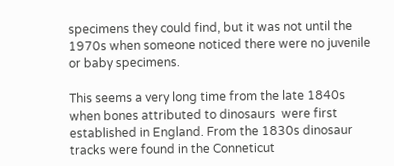specimens they could find, but it was not until the 1970s when someone noticed there were no juvenile or baby specimens.

This seems a very long time from the late 1840s  when bones attributed to dinosaurs  were first established in England. From the 1830s dinosaur tracks were found in the Conneticut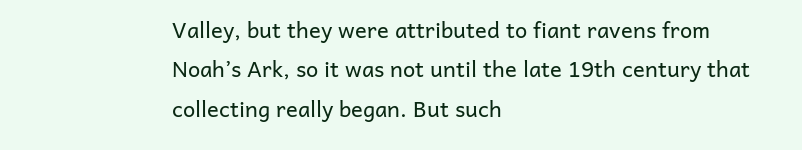Valley, but they were attributed to fiant ravens from Noah’s Ark, so it was not until the late 19th century that collecting really began. But such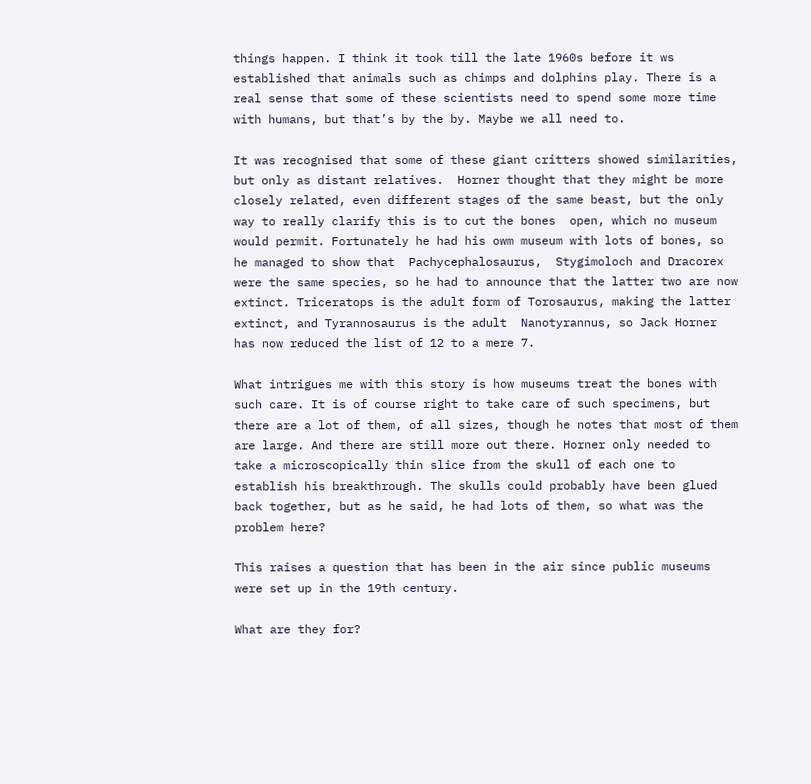things happen. I think it took till the late 1960s before it ws established that animals such as chimps and dolphins play. There is a real sense that some of these scientists need to spend some more time with humans, but that’s by the by. Maybe we all need to.

It was recognised that some of these giant critters showed similarities, but only as distant relatives.  Horner thought that they might be more closely related, even different stages of the same beast, but the only way to really clarify this is to cut the bones  open, which no museum would permit. Fortunately he had his owm museum with lots of bones, so he managed to show that  Pachycephalosaurus,  Stygimoloch and Dracorex were the same species, so he had to announce that the latter two are now extinct. Triceratops is the adult form of Torosaurus, making the latter extinct, and Tyrannosaurus is the adult  Nanotyrannus, so Jack Horner has now reduced the list of 12 to a mere 7.

What intrigues me with this story is how museums treat the bones with such care. It is of course right to take care of such specimens, but there are a lot of them, of all sizes, though he notes that most of them are large. And there are still more out there. Horner only needed to take a microscopically thin slice from the skull of each one to establish his breakthrough. The skulls could probably have been glued back together, but as he said, he had lots of them, so what was the problem here?

This raises a question that has been in the air since public museums were set up in the 19th century.

What are they for?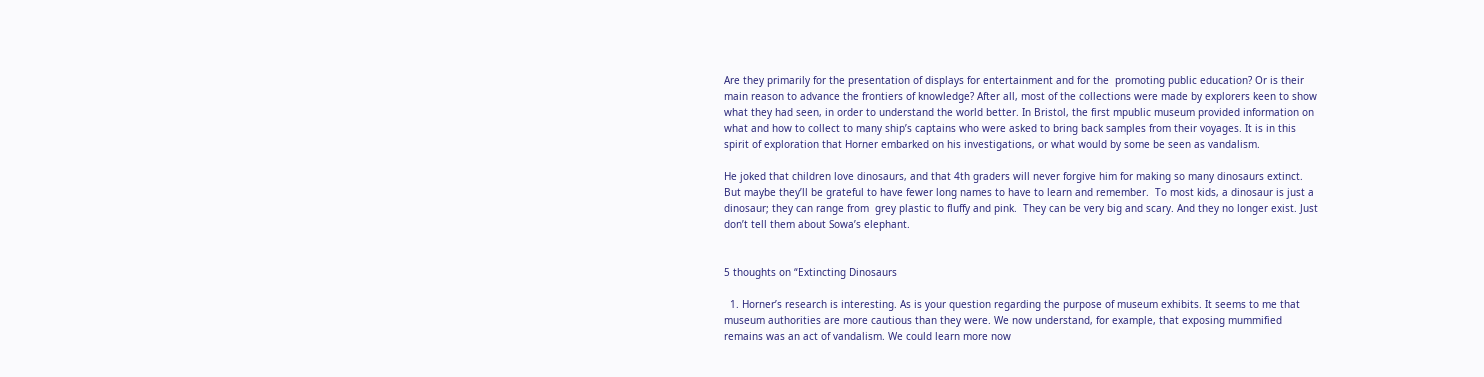Are they primarily for the presentation of displays for entertainment and for the  promoting public education? Or is their main reason to advance the frontiers of knowledge? After all, most of the collections were made by explorers keen to show what they had seen, in order to understand the world better. In Bristol, the first mpublic museum provided information on what and how to collect to many ship’s captains who were asked to bring back samples from their voyages. It is in this spirit of exploration that Horner embarked on his investigations, or what would by some be seen as vandalism.

He joked that children love dinosaurs, and that 4th graders will never forgive him for making so many dinosaurs extinct. But maybe they’ll be grateful to have fewer long names to have to learn and remember.  To most kids, a dinosaur is just a dinosaur; they can range from  grey plastic to fluffy and pink.  They can be very big and scary. And they no longer exist. Just don’t tell them about Sowa’s elephant.


5 thoughts on “Extincting Dinosaurs

  1. Horner’s research is interesting. As is your question regarding the purpose of museum exhibits. It seems to me that museum authorities are more cautious than they were. We now understand, for example, that exposing mummified remains was an act of vandalism. We could learn more now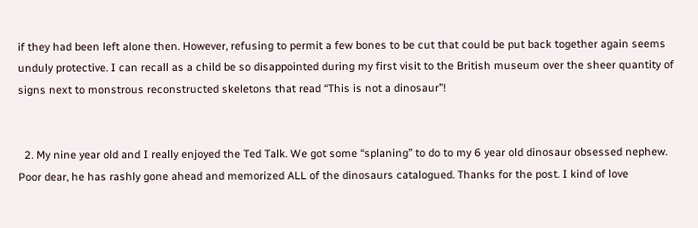if they had been left alone then. However, refusing to permit a few bones to be cut that could be put back together again seems unduly protective. I can recall as a child be so disappointed during my first visit to the British museum over the sheer quantity of signs next to monstrous reconstructed skeletons that read “This is not a dinosaur”!


  2. My nine year old and I really enjoyed the Ted Talk. We got some “splaning” to do to my 6 year old dinosaur obsessed nephew. Poor dear, he has rashly gone ahead and memorized ALL of the dinosaurs catalogued. Thanks for the post. I kind of love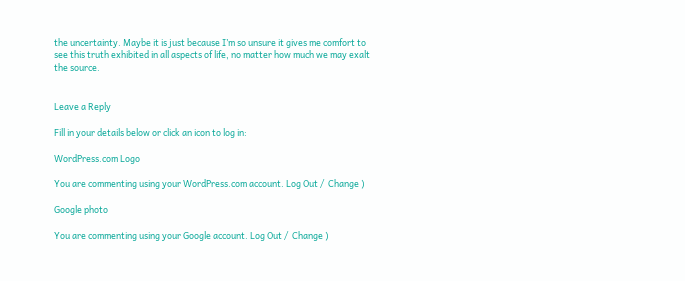the uncertainty. Maybe it is just because I’m so unsure it gives me comfort to see this truth exhibited in all aspects of life, no matter how much we may exalt the source.


Leave a Reply

Fill in your details below or click an icon to log in:

WordPress.com Logo

You are commenting using your WordPress.com account. Log Out /  Change )

Google photo

You are commenting using your Google account. Log Out /  Change )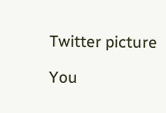Twitter picture

You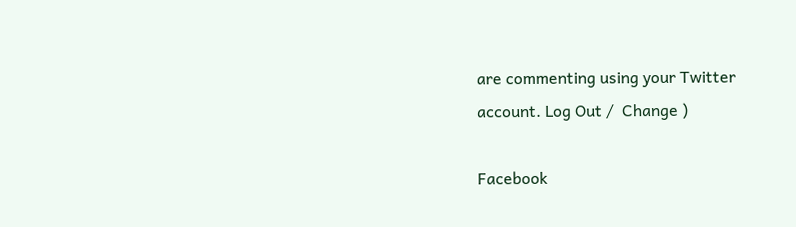are commenting using your Twitter account. Log Out /  Change )

Facebook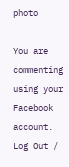photo

You are commenting using your Facebook account. Log Out /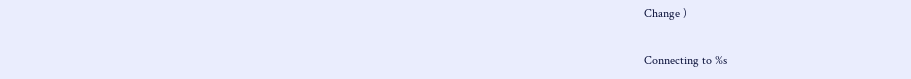Change )

Connecting to %s